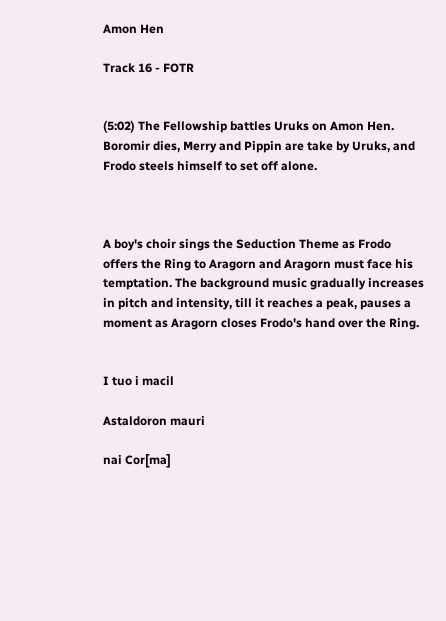Amon Hen

Track 16 - FOTR


(5:02) The Fellowship battles Uruks on Amon Hen. Boromir dies, Merry and Pippin are take by Uruks, and Frodo steels himself to set off alone.



A boy's choir sings the Seduction Theme as Frodo offers the Ring to Aragorn and Aragorn must face his temptation. The background music gradually increases in pitch and intensity, till it reaches a peak, pauses a moment as Aragorn closes Frodo's hand over the Ring.


I tuo i macil

Astaldoron mauri

nai Cor[ma]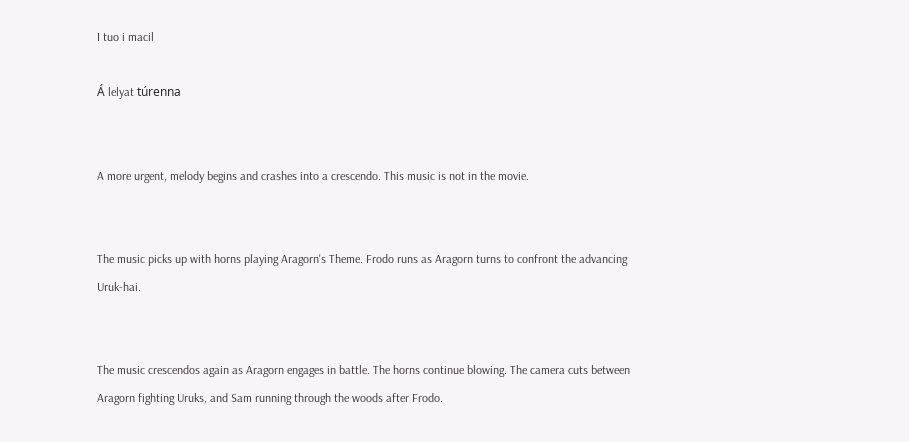I tuo i macil

Á lelyat túrenna


A more urgent, melody begins and crashes into a crescendo. This music is not in the movie.


The music picks up with horns playing Aragorn's Theme. Frodo runs as Aragorn turns to confront the advancing Uruk-hai.


The music crescendos again as Aragorn engages in battle. The horns continue blowing. The camera cuts between Aragorn fighting Uruks, and Sam running through the woods after Frodo.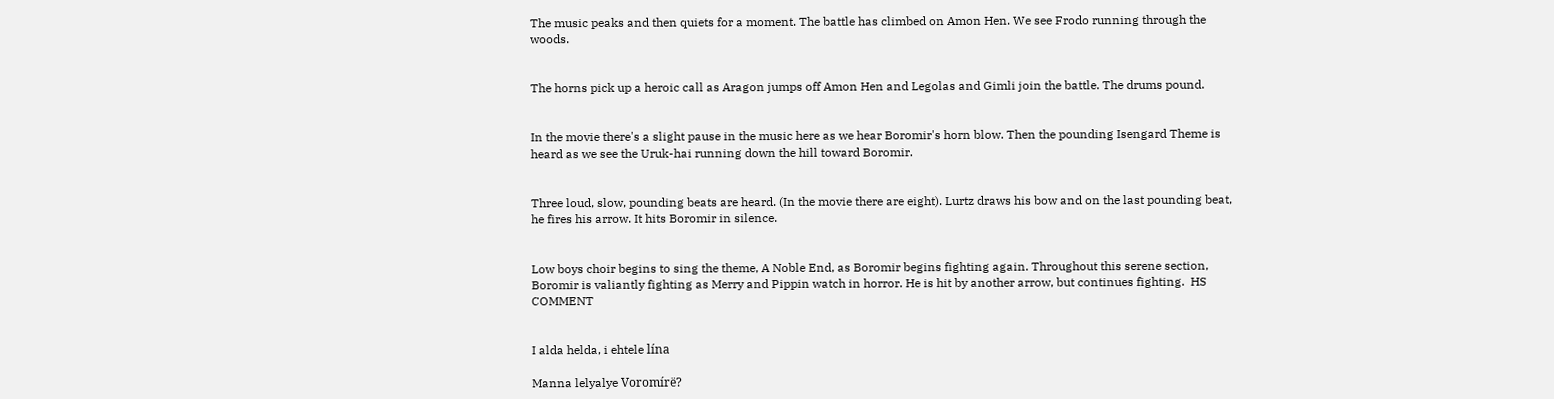The music peaks and then quiets for a moment. The battle has climbed on Amon Hen. We see Frodo running through the woods.


The horns pick up a heroic call as Aragon jumps off Amon Hen and Legolas and Gimli join the battle. The drums pound.


In the movie there's a slight pause in the music here as we hear Boromir's horn blow. Then the pounding Isengard Theme is heard as we see the Uruk-hai running down the hill toward Boromir.


Three loud, slow, pounding beats are heard. (In the movie there are eight). Lurtz draws his bow and on the last pounding beat, he fires his arrow. It hits Boromir in silence.


Low boys choir begins to sing the theme, A Noble End, as Boromir begins fighting again. Throughout this serene section, Boromir is valiantly fighting as Merry and Pippin watch in horror. He is hit by another arrow, but continues fighting.  HS COMMENT


I alda helda, i ehtele lína

Manna lelyalye Voromírë?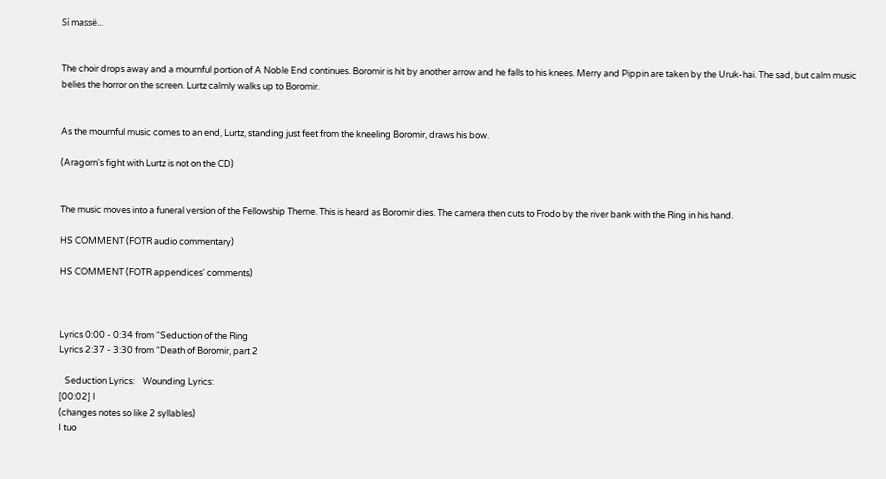Sí massë...


The choir drops away and a mournful portion of A Noble End continues. Boromir is hit by another arrow and he falls to his knees. Merry and Pippin are taken by the Uruk-hai. The sad, but calm music belies the horror on the screen. Lurtz calmly walks up to Boromir.


As the mournful music comes to an end, Lurtz, standing just feet from the kneeling Boromir, draws his bow.

(Aragorn's fight with Lurtz is not on the CD)


The music moves into a funeral version of the Fellowship Theme. This is heard as Boromir dies. The camera then cuts to Frodo by the river bank with the Ring in his hand.

HS COMMENT (FOTR audio commentary)

HS COMMENT (FOTR appendices' comments)



Lyrics 0:00 - 0:34 from “Seduction of the Ring
Lyrics 2:37 - 3:30 from “Death of Boromir, part 2

   Seduction Lyrics:    Wounding Lyrics:
[00:02] I
(changes notes so like 2 syllables)
I tuo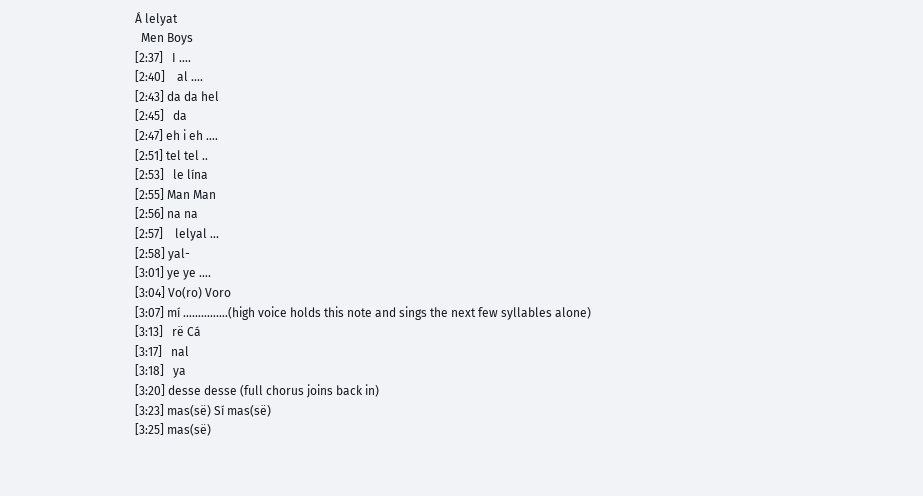Á lelyat
  Men Boys
[2:37]   I ....
[2:40]    al ....
[2:43] da da hel
[2:45]   da
[2:47] eh i eh ....
[2:51] tel tel ..
[2:53]   le lína
[2:55] Man Man
[2:56] na na
[2:57]    lelyal ...
[2:58] yal-
[3:01] ye ye ....
[3:04] Vo(ro) Voro
[3:07] mí ...............(high voice holds this note and sings the next few syllables alone)
[3:13]   rë Cá
[3:17]   nal
[3:18]   ya
[3:20] desse desse (full chorus joins back in)
[3:23] mas(së) Sí mas(së)
[3:25] mas(së)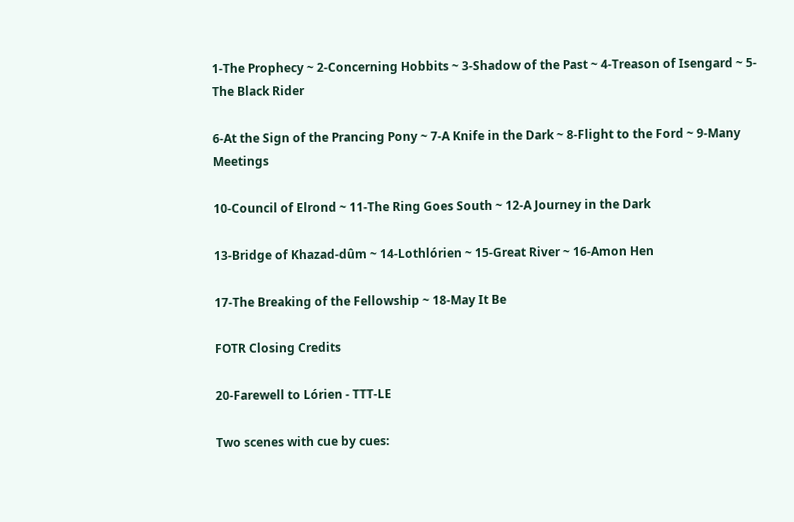1-The Prophecy ~ 2-Concerning Hobbits ~ 3-Shadow of the Past ~ 4-Treason of Isengard ~ 5-The Black Rider

6-At the Sign of the Prancing Pony ~ 7-A Knife in the Dark ~ 8-Flight to the Ford ~ 9-Many Meetings

10-Council of Elrond ~ 11-The Ring Goes South ~ 12-A Journey in the Dark

13-Bridge of Khazad-dûm ~ 14-Lothlórien ~ 15-Great River ~ 16-Amon Hen

17-The Breaking of the Fellowship ~ 18-May It Be

FOTR Closing Credits

20-Farewell to Lórien - TTT-LE

Two scenes with cue by cues: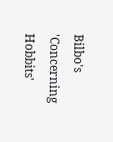Bilbo's 'Concerning Hobbits'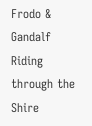Frodo & Gandalf Riding through the Shire